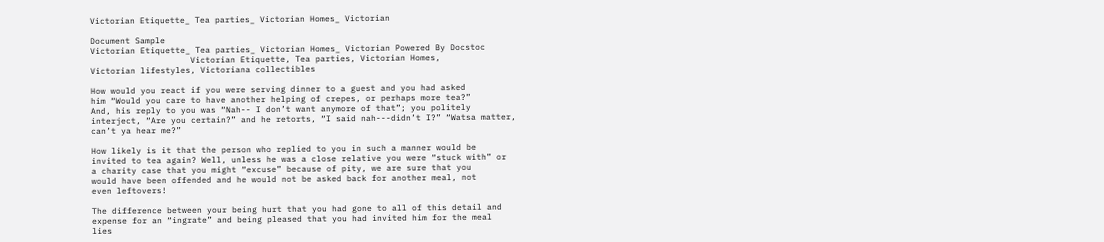Victorian Etiquette_ Tea parties_ Victorian Homes_ Victorian

Document Sample
Victorian Etiquette_ Tea parties_ Victorian Homes_ Victorian Powered By Docstoc
                    Victorian Etiquette, Tea parties, Victorian Homes,
Victorian lifestyles, Victoriana collectibles

How would you react if you were serving dinner to a guest and you had asked
him “Would you care to have another helping of crepes, or perhaps more tea?”
And, his reply to you was “Nah-- I don’t want anymore of that”; you politely
interject, “Are you certain?” and he retorts, “I said nah---didn’t I?” “Watsa matter,
can’t ya hear me?”

How likely is it that the person who replied to you in such a manner would be
invited to tea again? Well, unless he was a close relative you were “stuck with” or
a charity case that you might “excuse” because of pity, we are sure that you
would have been offended and he would not be asked back for another meal, not
even leftovers!

The difference between your being hurt that you had gone to all of this detail and
expense for an “ingrate” and being pleased that you had invited him for the meal
lies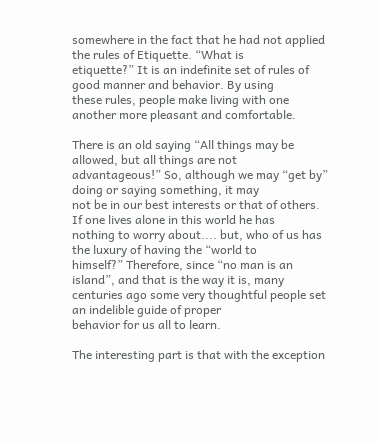somewhere in the fact that he had not applied the rules of Etiquette. “What is
etiquette?” It is an indefinite set of rules of good manner and behavior. By using
these rules, people make living with one another more pleasant and comfortable.

There is an old saying “All things may be allowed, but all things are not
advantageous!” So, although we may “get by” doing or saying something, it may
not be in our best interests or that of others. If one lives alone in this world he has
nothing to worry about.... but, who of us has the luxury of having the “world to
himself?” Therefore, since “no man is an island”, and that is the way it is, many
centuries ago some very thoughtful people set an indelible guide of proper
behavior for us all to learn.

The interesting part is that with the exception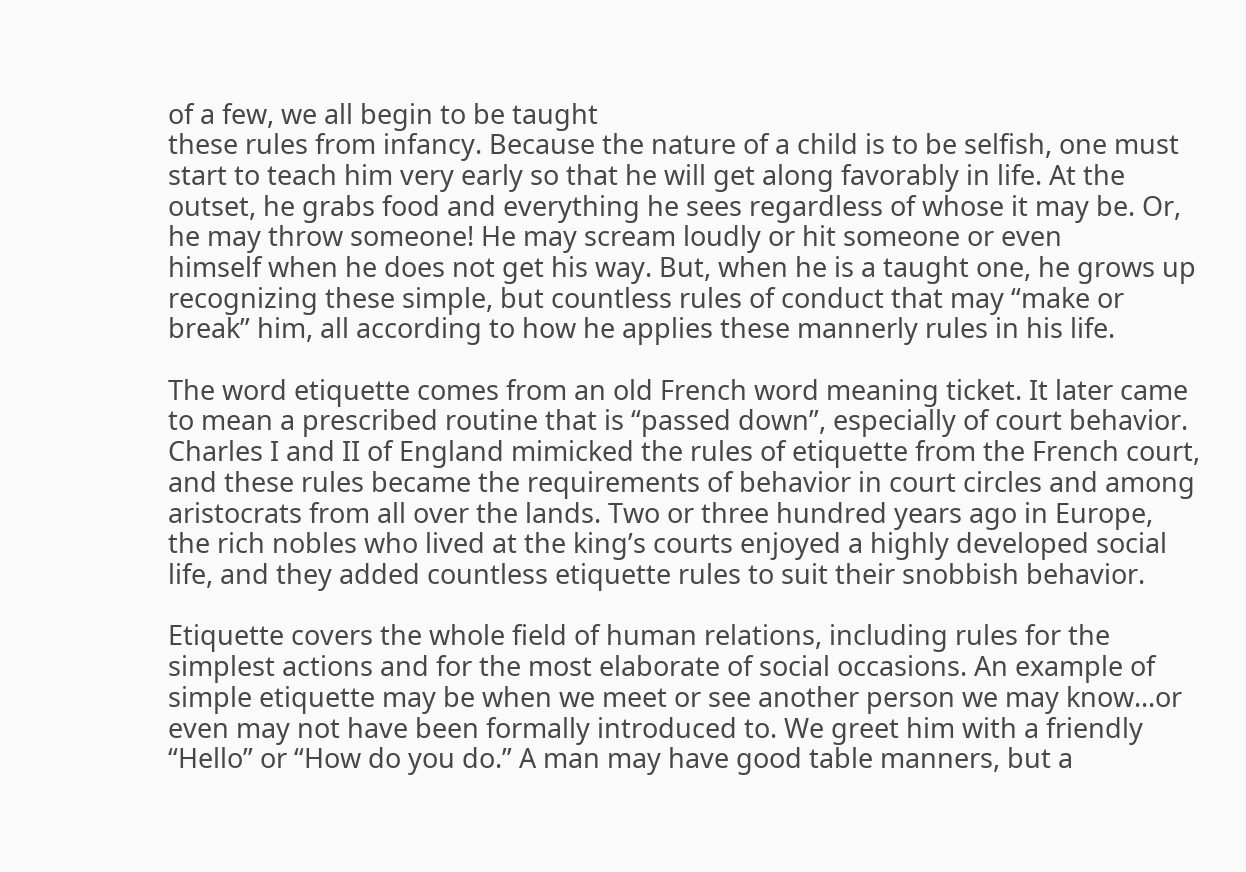of a few, we all begin to be taught
these rules from infancy. Because the nature of a child is to be selfish, one must
start to teach him very early so that he will get along favorably in life. At the
outset, he grabs food and everything he sees regardless of whose it may be. Or,
he may throw someone! He may scream loudly or hit someone or even
himself when he does not get his way. But, when he is a taught one, he grows up
recognizing these simple, but countless rules of conduct that may “make or
break” him, all according to how he applies these mannerly rules in his life.

The word etiquette comes from an old French word meaning ticket. It later came
to mean a prescribed routine that is “passed down”, especially of court behavior.
Charles I and II of England mimicked the rules of etiquette from the French court,
and these rules became the requirements of behavior in court circles and among
aristocrats from all over the lands. Two or three hundred years ago in Europe,
the rich nobles who lived at the king’s courts enjoyed a highly developed social
life, and they added countless etiquette rules to suit their snobbish behavior.

Etiquette covers the whole field of human relations, including rules for the
simplest actions and for the most elaborate of social occasions. An example of
simple etiquette may be when we meet or see another person we may know...or
even may not have been formally introduced to. We greet him with a friendly
“Hello” or “How do you do.” A man may have good table manners, but a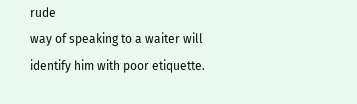rude
way of speaking to a waiter will identify him with poor etiquette.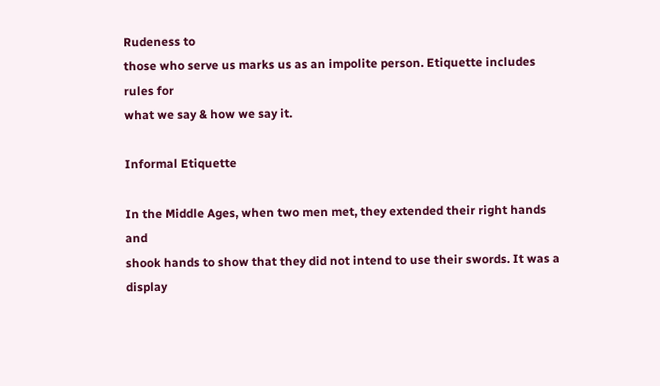Rudeness to
those who serve us marks us as an impolite person. Etiquette includes rules for
what we say & how we say it.

Informal Etiquette

In the Middle Ages, when two men met, they extended their right hands and
shook hands to show that they did not intend to use their swords. It was a display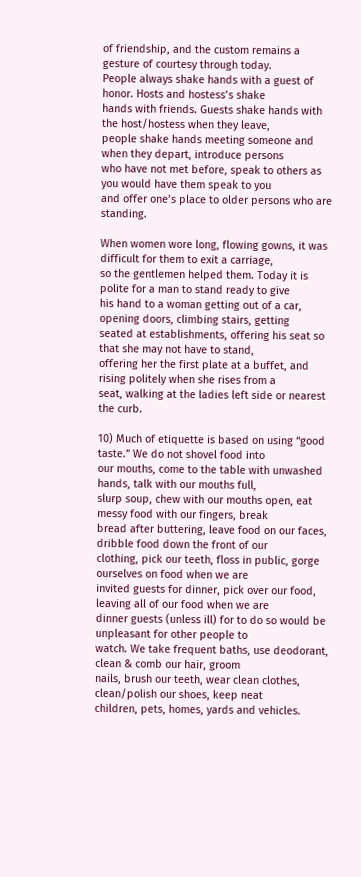of friendship, and the custom remains a gesture of courtesy through today.
People always shake hands with a guest of honor. Hosts and hostess’s shake
hands with friends. Guests shake hands with the host/hostess when they leave,
people shake hands meeting someone and when they depart, introduce persons
who have not met before, speak to others as you would have them speak to you
and offer one’s place to older persons who are standing.

When women wore long, flowing gowns, it was difficult for them to exit a carriage,
so the gentlemen helped them. Today it is polite for a man to stand ready to give
his hand to a woman getting out of a car, opening doors, climbing stairs, getting
seated at establishments, offering his seat so that she may not have to stand,
offering her the first plate at a buffet, and rising politely when she rises from a
seat, walking at the ladies left side or nearest the curb.

10) Much of etiquette is based on using “good taste.” We do not shovel food into
our mouths, come to the table with unwashed hands, talk with our mouths full,
slurp soup, chew with our mouths open, eat messy food with our fingers, break
bread after buttering, leave food on our faces, dribble food down the front of our
clothing, pick our teeth, floss in public, gorge ourselves on food when we are
invited guests for dinner, pick over our food, leaving all of our food when we are
dinner guests (unless ill) for to do so would be unpleasant for other people to
watch. We take frequent baths, use deodorant, clean & comb our hair, groom
nails, brush our teeth, wear clean clothes, clean/polish our shoes, keep neat
children, pets, homes, yards and vehicles.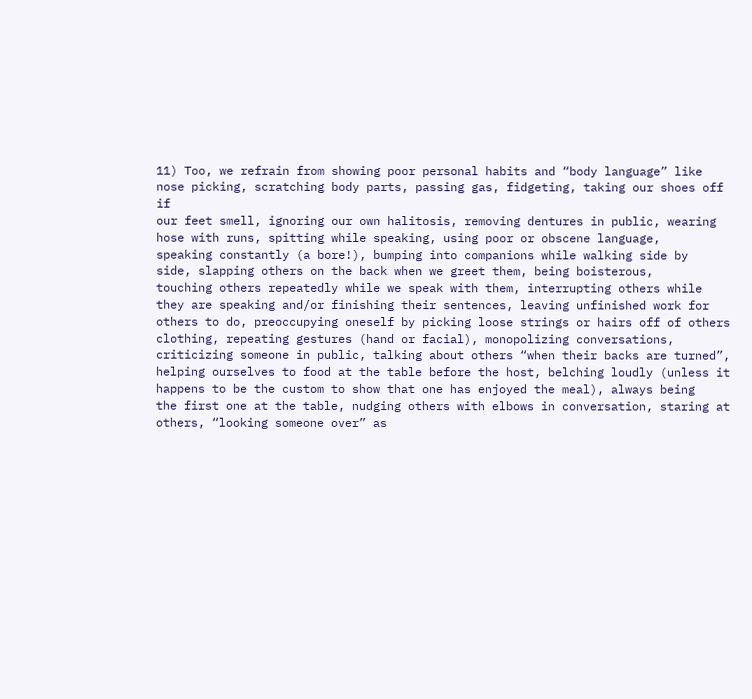11) Too, we refrain from showing poor personal habits and “body language” like
nose picking, scratching body parts, passing gas, fidgeting, taking our shoes off if
our feet smell, ignoring our own halitosis, removing dentures in public, wearing
hose with runs, spitting while speaking, using poor or obscene language,
speaking constantly (a bore!), bumping into companions while walking side by
side, slapping others on the back when we greet them, being boisterous,
touching others repeatedly while we speak with them, interrupting others while
they are speaking and/or finishing their sentences, leaving unfinished work for
others to do, preoccupying oneself by picking loose strings or hairs off of others
clothing, repeating gestures (hand or facial), monopolizing conversations,
criticizing someone in public, talking about others “when their backs are turned”,
helping ourselves to food at the table before the host, belching loudly (unless it
happens to be the custom to show that one has enjoyed the meal), always being
the first one at the table, nudging others with elbows in conversation, staring at
others, “looking someone over” as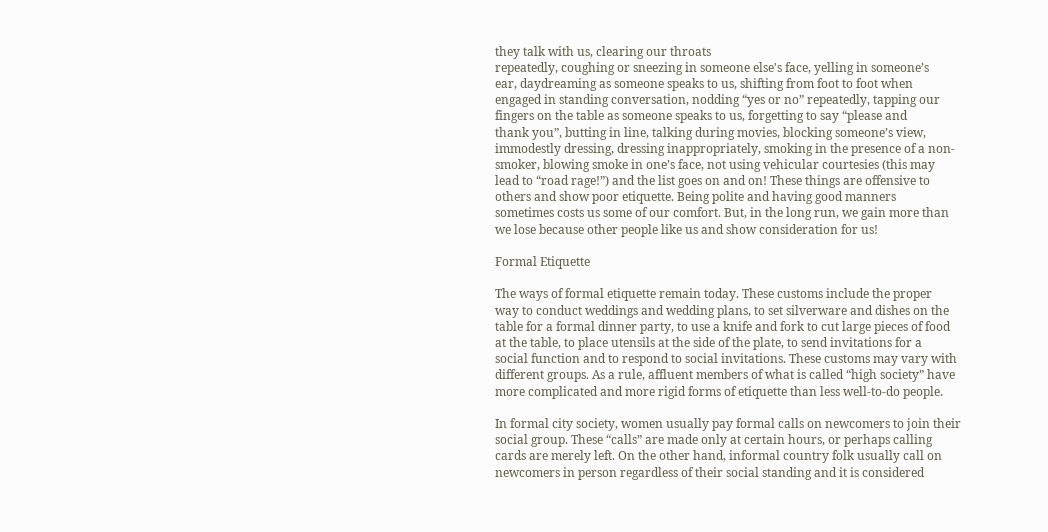they talk with us, clearing our throats
repeatedly, coughing or sneezing in someone else's face, yelling in someone’s
ear, daydreaming as someone speaks to us, shifting from foot to foot when
engaged in standing conversation, nodding “yes or no” repeatedly, tapping our
fingers on the table as someone speaks to us, forgetting to say “please and
thank you”, butting in line, talking during movies, blocking someone’s view,
immodestly dressing, dressing inappropriately, smoking in the presence of a non-
smoker, blowing smoke in one’s face, not using vehicular courtesies (this may
lead to “road rage!”) and the list goes on and on! These things are offensive to
others and show poor etiquette. Being polite and having good manners
sometimes costs us some of our comfort. But, in the long run, we gain more than
we lose because other people like us and show consideration for us!

Formal Etiquette

The ways of formal etiquette remain today. These customs include the proper
way to conduct weddings and wedding plans, to set silverware and dishes on the
table for a formal dinner party, to use a knife and fork to cut large pieces of food
at the table, to place utensils at the side of the plate, to send invitations for a
social function and to respond to social invitations. These customs may vary with
different groups. As a rule, affluent members of what is called “high society” have
more complicated and more rigid forms of etiquette than less well-to-do people.

In formal city society, women usually pay formal calls on newcomers to join their
social group. These “calls” are made only at certain hours, or perhaps calling
cards are merely left. On the other hand, informal country folk usually call on
newcomers in person regardless of their social standing and it is considered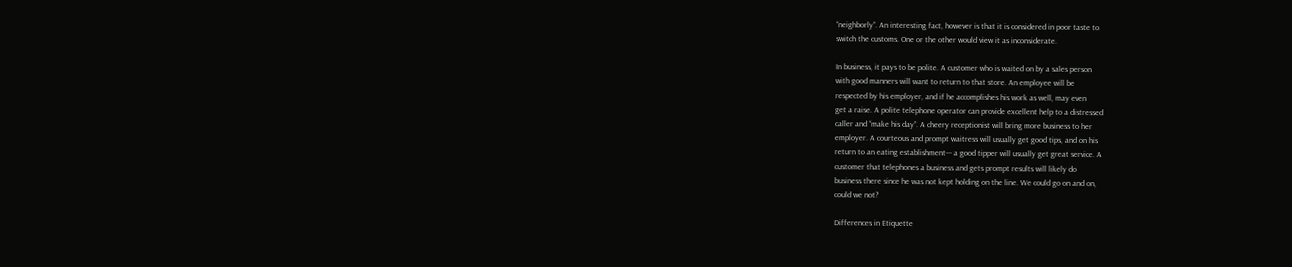“neighborly”. An interesting fact, however is that it is considered in poor taste to
switch the customs. One or the other would view it as inconsiderate.

In business, it pays to be polite. A customer who is waited on by a sales person
with good manners will want to return to that store. An employee will be
respected by his employer, and if he accomplishes his work as well, may even
get a raise. A polite telephone operator can provide excellent help to a distressed
caller and “make his day”. A cheery receptionist will bring more business to her
employer. A courteous and prompt waitress will usually get good tips, and on his
return to an eating establishment--- a good tipper will usually get great service. A
customer that telephones a business and gets prompt results will likely do
business there since he was not kept holding on the line. We could go on and on,
could we not?

Differences in Etiquette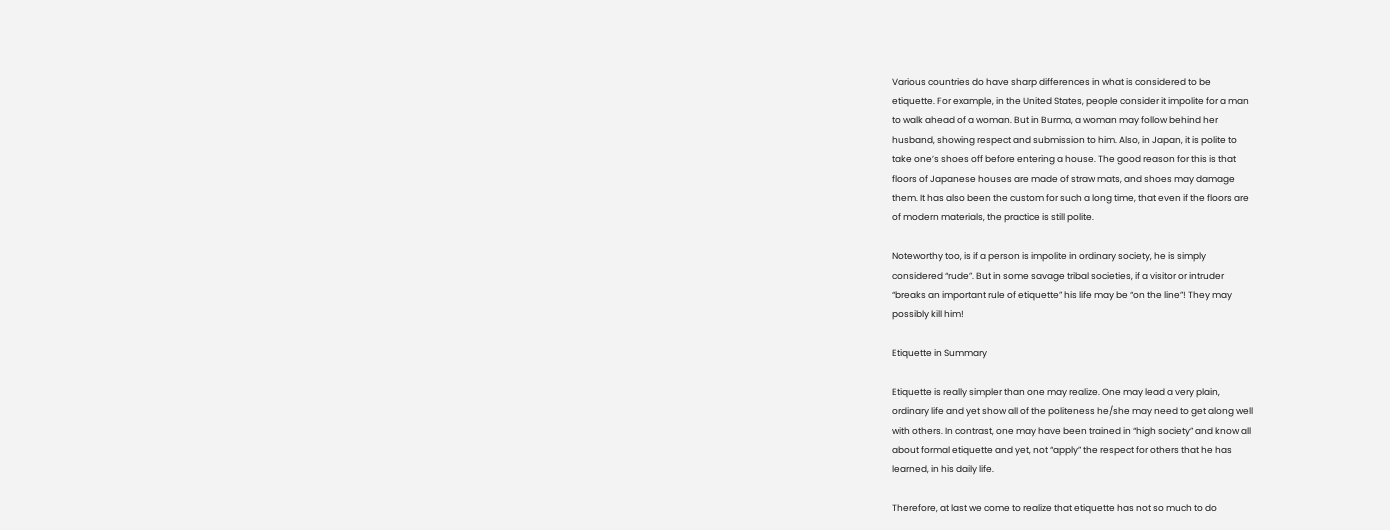Various countries do have sharp differences in what is considered to be
etiquette. For example, in the United States, people consider it impolite for a man
to walk ahead of a woman. But in Burma, a woman may follow behind her
husband, showing respect and submission to him. Also, in Japan, it is polite to
take one’s shoes off before entering a house. The good reason for this is that
floors of Japanese houses are made of straw mats, and shoes may damage
them. It has also been the custom for such a long time, that even if the floors are
of modern materials, the practice is still polite.

Noteworthy too, is if a person is impolite in ordinary society, he is simply
considered “rude”. But in some savage tribal societies, if a visitor or intruder
“breaks an important rule of etiquette” his life may be “on the line”! They may
possibly kill him!

Etiquette in Summary

Etiquette is really simpler than one may realize. One may lead a very plain,
ordinary life and yet show all of the politeness he/she may need to get along well
with others. In contrast, one may have been trained in “high society” and know all
about formal etiquette and yet, not “apply” the respect for others that he has
learned, in his daily life.

Therefore, at last we come to realize that etiquette has not so much to do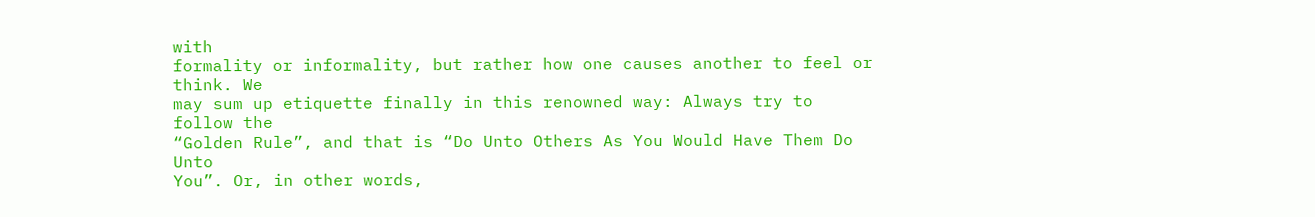with
formality or informality, but rather how one causes another to feel or think. We
may sum up etiquette finally in this renowned way: Always try to follow the
“Golden Rule”, and that is “Do Unto Others As You Would Have Them Do Unto
You”. Or, in other words,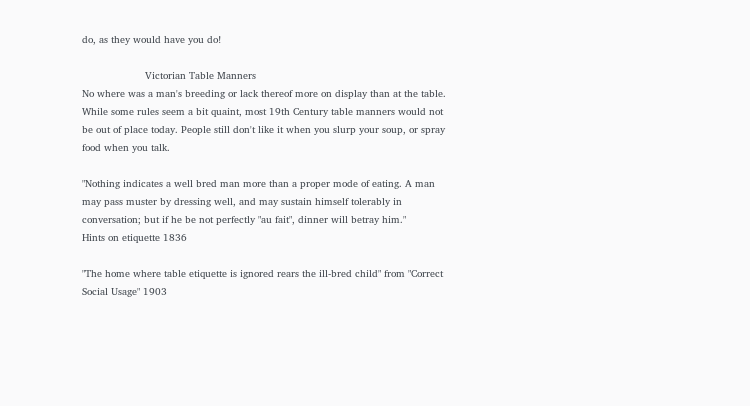do, as they would have you do!

                     Victorian Table Manners
No where was a man's breeding or lack thereof more on display than at the table.
While some rules seem a bit quaint, most 19th Century table manners would not
be out of place today. People still don't like it when you slurp your soup, or spray
food when you talk.

"Nothing indicates a well bred man more than a proper mode of eating. A man
may pass muster by dressing well, and may sustain himself tolerably in
conversation; but if he be not perfectly "au fait", dinner will betray him."
Hints on etiquette 1836

"The home where table etiquette is ignored rears the ill-bred child" from "Correct
Social Usage" 1903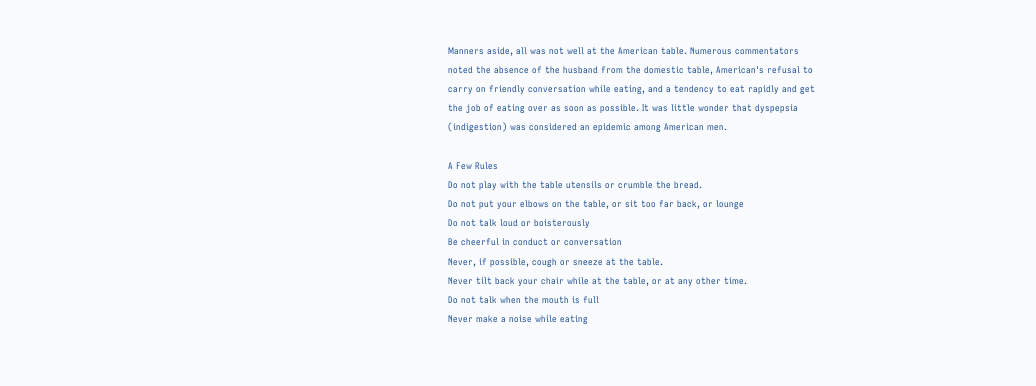Manners aside, all was not well at the American table. Numerous commentators
noted the absence of the husband from the domestic table, American's refusal to
carry on friendly conversation while eating, and a tendency to eat rapidly and get
the job of eating over as soon as possible. It was little wonder that dyspepsia
(indigestion) was considered an epidemic among American men.

A Few Rules
Do not play with the table utensils or crumble the bread.
Do not put your elbows on the table, or sit too far back, or lounge
Do not talk loud or boisterously
Be cheerful in conduct or conversation
Never, if possible, cough or sneeze at the table.
Never tilt back your chair while at the table, or at any other time.
Do not talk when the mouth is full
Never make a noise while eating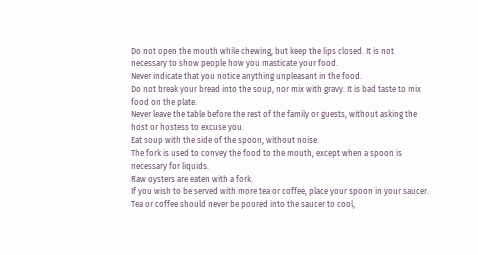Do not open the mouth while chewing, but keep the lips closed. It is not
necessary to show people how you masticate your food.
Never indicate that you notice anything unpleasant in the food.
Do not break your bread into the soup, nor mix with gravy. It is bad taste to mix
food on the plate.
Never leave the table before the rest of the family or guests, without asking the
host or hostess to excuse you.
Eat soup with the side of the spoon, without noise.
The fork is used to convey the food to the mouth, except when a spoon is
necessary for liquids.
Raw oysters are eaten with a fork.
If you wish to be served with more tea or coffee, place your spoon in your saucer.
Tea or coffee should never be poured into the saucer to cool,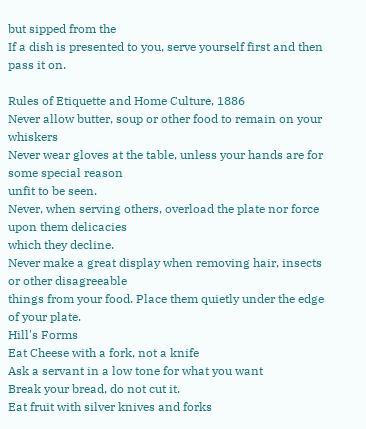but sipped from the
If a dish is presented to you, serve yourself first and then pass it on.

Rules of Etiquette and Home Culture, 1886
Never allow butter, soup or other food to remain on your whiskers
Never wear gloves at the table, unless your hands are for some special reason
unfit to be seen.
Never, when serving others, overload the plate nor force upon them delicacies
which they decline.
Never make a great display when removing hair, insects or other disagreeable
things from your food. Place them quietly under the edge of your plate.
Hill's Forms
Eat Cheese with a fork, not a knife
Ask a servant in a low tone for what you want
Break your bread, do not cut it.
Eat fruit with silver knives and forks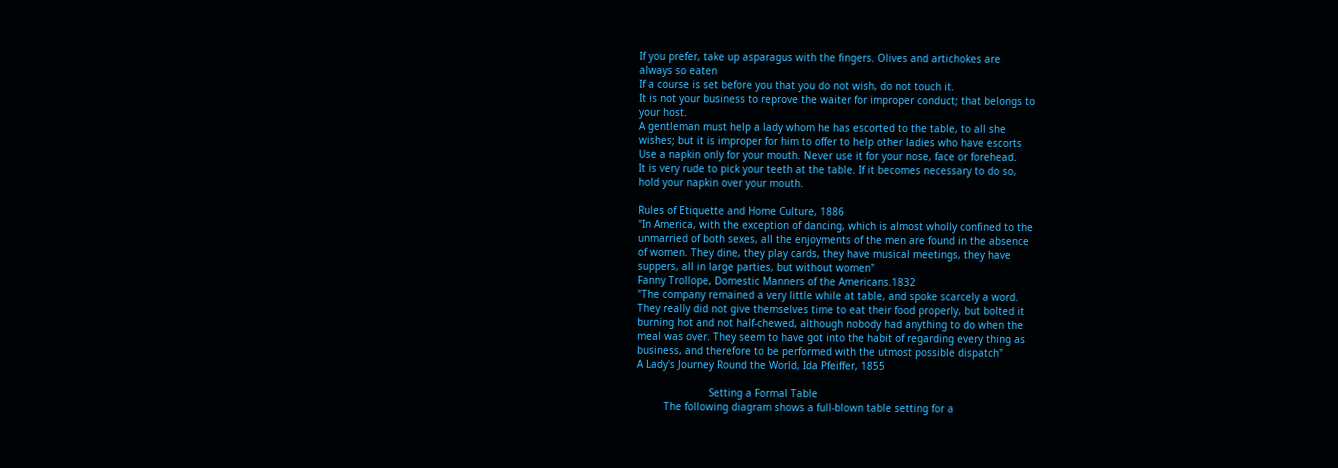If you prefer, take up asparagus with the fingers. Olives and artichokes are
always so eaten
If a course is set before you that you do not wish, do not touch it.
It is not your business to reprove the waiter for improper conduct; that belongs to
your host.
A gentleman must help a lady whom he has escorted to the table, to all she
wishes; but it is improper for him to offer to help other ladies who have escorts
Use a napkin only for your mouth. Never use it for your nose, face or forehead.
It is very rude to pick your teeth at the table. If it becomes necessary to do so,
hold your napkin over your mouth.

Rules of Etiquette and Home Culture, 1886
"In America, with the exception of dancing, which is almost wholly confined to the
unmarried of both sexes, all the enjoyments of the men are found in the absence
of women. They dine, they play cards, they have musical meetings, they have
suppers, all in large parties, but without women"
Fanny Trollope, Domestic Manners of the Americans.1832
"The company remained a very little while at table, and spoke scarcely a word.
They really did not give themselves time to eat their food properly, but bolted it
burning hot and not half-chewed, although nobody had anything to do when the
meal was over. They seem to have got into the habit of regarding every thing as
business, and therefore to be performed with the utmost possible dispatch"
A Lady's Journey Round the World, Ida Pfeiffer, 1855

                        Setting a Formal Table
         The following diagram shows a full-blown table setting for a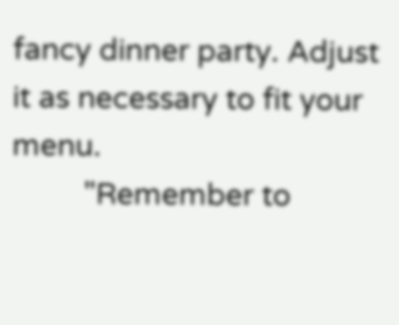fancy dinner party. Adjust it as necessary to fit your menu.
         "Remember to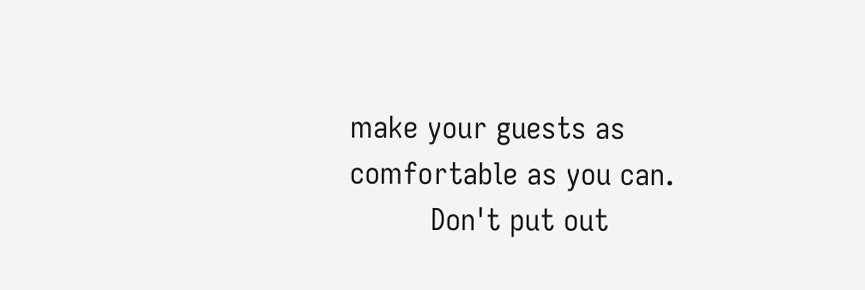make your guests as comfortable as you can.
         Don't put out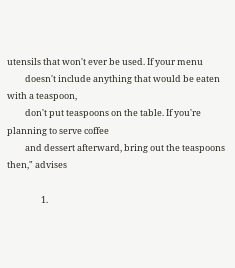utensils that won't ever be used. If your menu
         doesn't include anything that would be eaten with a teaspoon,
         don't put teaspoons on the table. If you're planning to serve coffee
         and dessert afterward, bring out the teaspoons then," advises

                 1.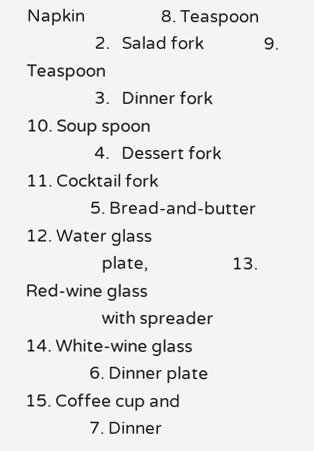Napkin                   8. Teaspoon
                 2.   Salad fork               9. Teaspoon
                 3.   Dinner fork              10. Soup spoon
                 4.   Dessert fork             11. Cocktail fork
                5. Bread-and-butter           12. Water glass
                   plate,                     13. Red-wine glass
                   with spreader              14. White-wine glass
                6. Dinner plate               15. Coffee cup and
                7. Dinner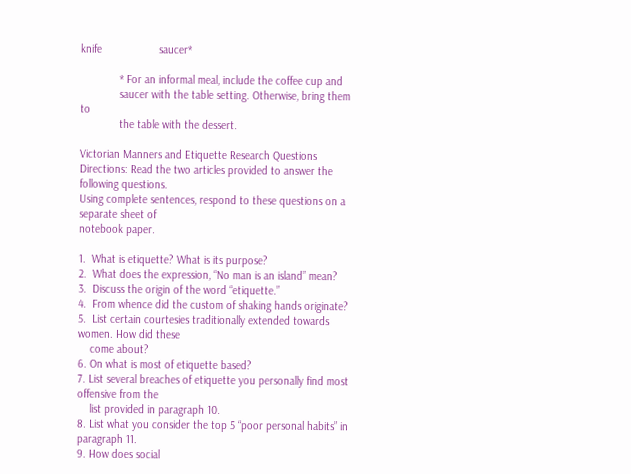knife                   saucer*

             * For an informal meal, include the coffee cup and
             saucer with the table setting. Otherwise, bring them to
             the table with the dessert.

Victorian Manners and Etiquette Research Questions
Directions: Read the two articles provided to answer the following questions.
Using complete sentences, respond to these questions on a separate sheet of
notebook paper.

1.  What is etiquette? What is its purpose?
2.  What does the expression, “No man is an island” mean?
3.  Discuss the origin of the word “etiquette.”
4.  From whence did the custom of shaking hands originate?
5.  List certain courtesies traditionally extended towards women. How did these
    come about?
6. On what is most of etiquette based?
7. List several breaches of etiquette you personally find most offensive from the
    list provided in paragraph 10.
8. List what you consider the top 5 “poor personal habits” in paragraph 11.
9. How does social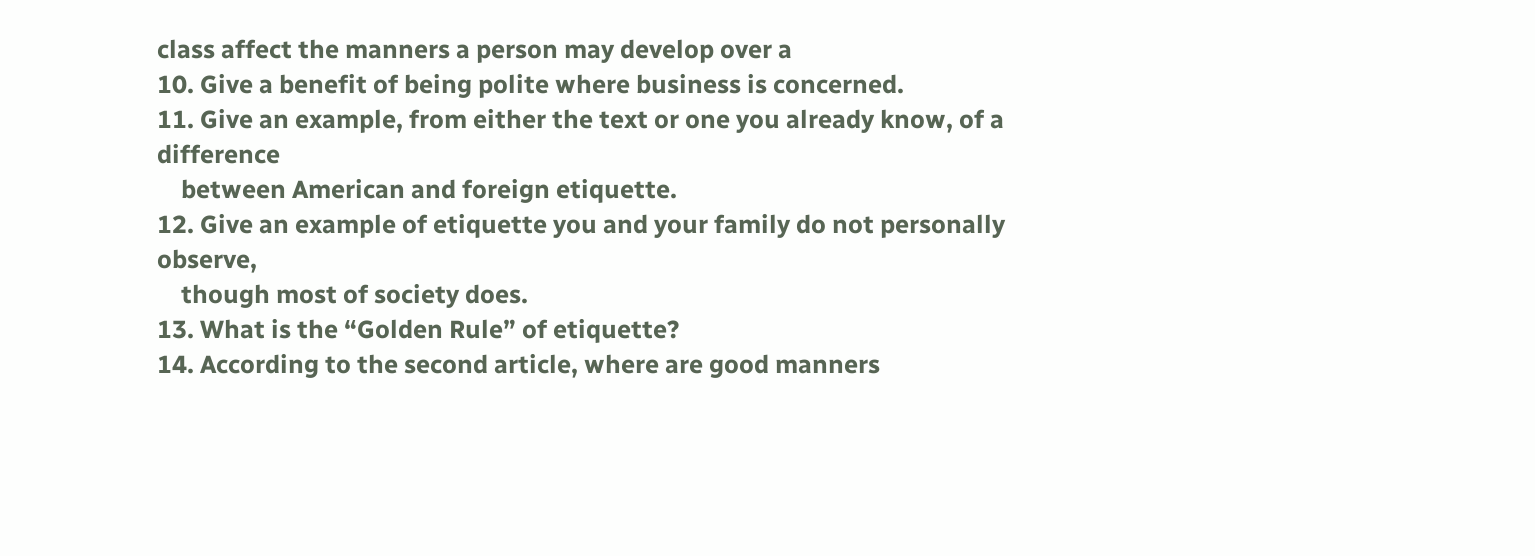class affect the manners a person may develop over a
10. Give a benefit of being polite where business is concerned.
11. Give an example, from either the text or one you already know, of a difference
    between American and foreign etiquette.
12. Give an example of etiquette you and your family do not personally observe,
    though most of society does.
13. What is the “Golden Rule” of etiquette?
14. According to the second article, where are good manners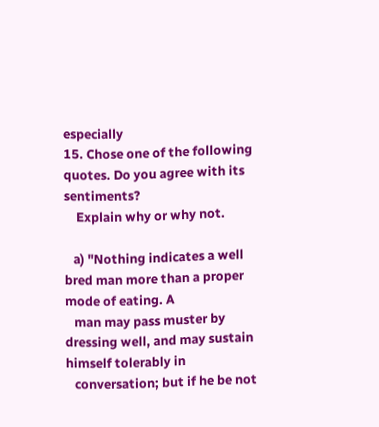especially
15. Chose one of the following quotes. Do you agree with its sentiments?
    Explain why or why not.

   a) "Nothing indicates a well bred man more than a proper mode of eating. A
   man may pass muster by dressing well, and may sustain himself tolerably in
   conversation; but if he be not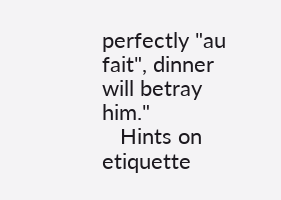perfectly "au fait", dinner will betray him."
   Hints on etiquette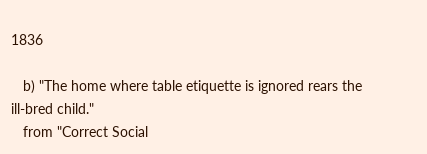1836

   b) "The home where table etiquette is ignored rears the ill-bred child."
   from "Correct Social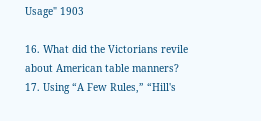Usage" 1903

16. What did the Victorians revile about American table manners?
17. Using “A Few Rules,” “Hill's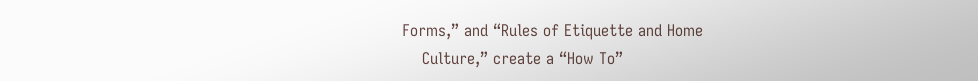Forms,” and “Rules of Etiquette and Home
    Culture,” create a “How To”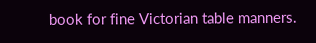book for fine Victorian table manners.